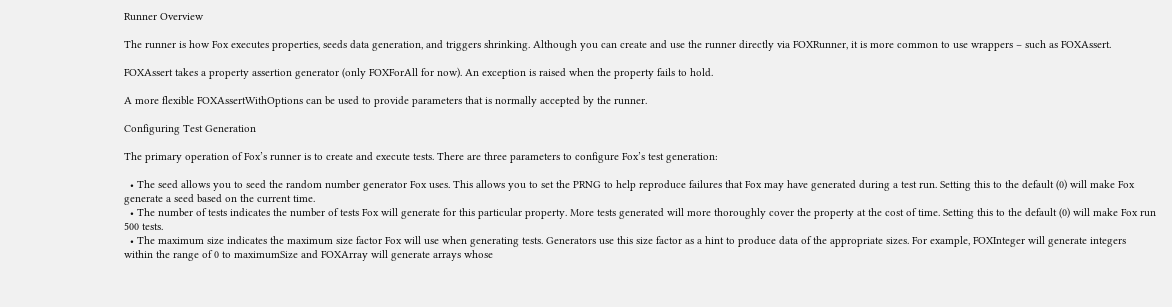Runner Overview

The runner is how Fox executes properties, seeds data generation, and triggers shrinking. Although you can create and use the runner directly via FOXRunner, it is more common to use wrappers – such as FOXAssert.

FOXAssert takes a property assertion generator (only FOXForAll for now). An exception is raised when the property fails to hold.

A more flexible FOXAssertWithOptions can be used to provide parameters that is normally accepted by the runner.

Configuring Test Generation

The primary operation of Fox’s runner is to create and execute tests. There are three parameters to configure Fox’s test generation:

  • The seed allows you to seed the random number generator Fox uses. This allows you to set the PRNG to help reproduce failures that Fox may have generated during a test run. Setting this to the default (0) will make Fox generate a seed based on the current time.
  • The number of tests indicates the number of tests Fox will generate for this particular property. More tests generated will more thoroughly cover the property at the cost of time. Setting this to the default (0) will make Fox run 500 tests.
  • The maximum size indicates the maximum size factor Fox will use when generating tests. Generators use this size factor as a hint to produce data of the appropriate sizes. For example, FOXInteger will generate integers within the range of 0 to maximumSize and FOXArray will generate arrays whose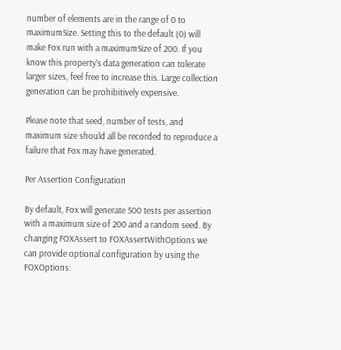number of elements are in the range of 0 to maximumSize. Setting this to the default (0) will make Fox run with a maximumSize of 200. If you know this property’s data generation can tolerate larger sizes, feel free to increase this. Large collection generation can be prohibitively expensive.

Please note that seed, number of tests, and maximum size should all be recorded to reproduce a failure that Fox may have generated.

Per Assertion Configuration

By default, Fox will generate 500 tests per assertion with a maximum size of 200 and a random seed. By changing FOXAssert to FOXAssertWithOptions we can provide optional configuration by using the FOXOptions: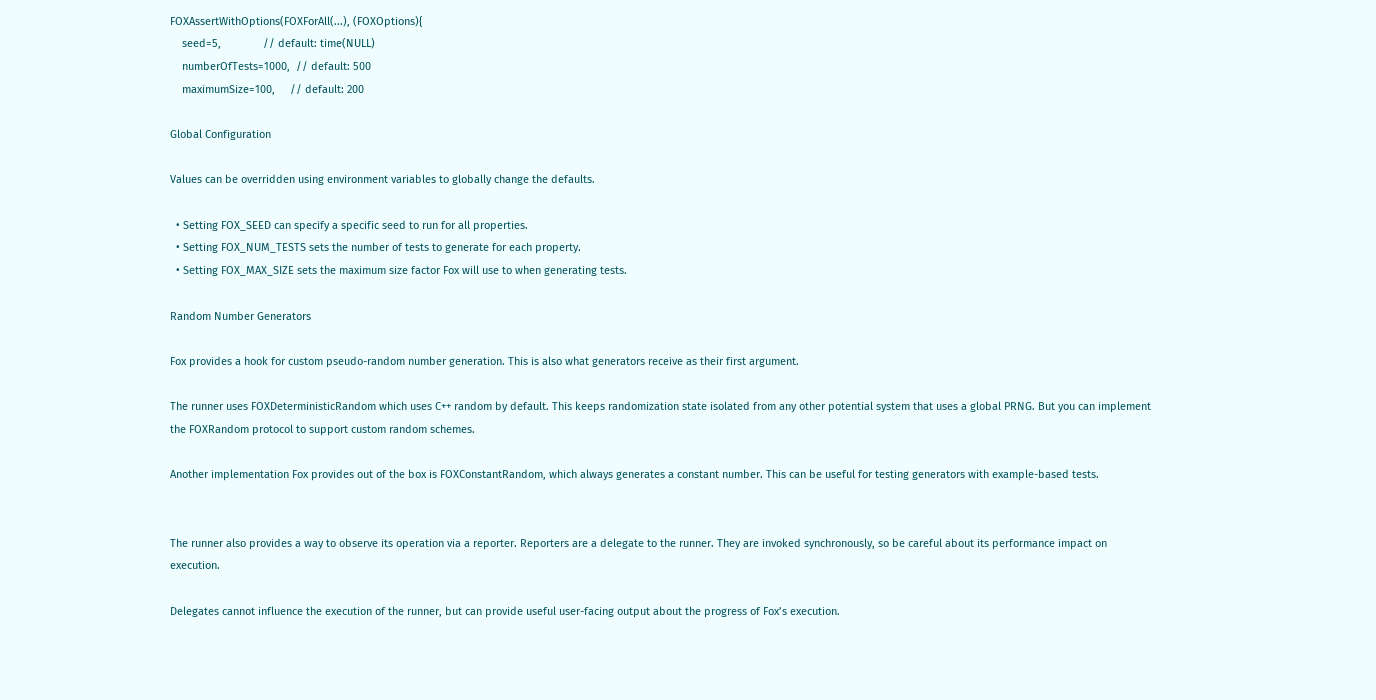FOXAssertWithOptions(FOXForAll(...), (FOXOptions){
    seed=5,              // default: time(NULL)
    numberOfTests=1000,  // default: 500
    maximumSize=100,     // default: 200

Global Configuration

Values can be overridden using environment variables to globally change the defaults.

  • Setting FOX_SEED can specify a specific seed to run for all properties.
  • Setting FOX_NUM_TESTS sets the number of tests to generate for each property.
  • Setting FOX_MAX_SIZE sets the maximum size factor Fox will use to when generating tests.

Random Number Generators

Fox provides a hook for custom pseudo-random number generation. This is also what generators receive as their first argument.

The runner uses FOXDeterministicRandom which uses C++ random by default. This keeps randomization state isolated from any other potential system that uses a global PRNG. But you can implement the FOXRandom protocol to support custom random schemes.

Another implementation Fox provides out of the box is FOXConstantRandom, which always generates a constant number. This can be useful for testing generators with example-based tests.


The runner also provides a way to observe its operation via a reporter. Reporters are a delegate to the runner. They are invoked synchronously, so be careful about its performance impact on execution.

Delegates cannot influence the execution of the runner, but can provide useful user-facing output about the progress of Fox’s execution.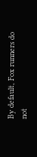By default, Fox runners do not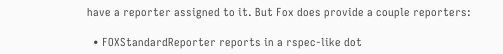have a reporter assigned to it. But Fox does provide a couple reporters:

  • FOXStandardReporter reports in a rspec-like dot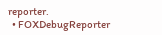reporter.
  • FOXDebugReporter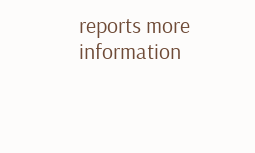reports more information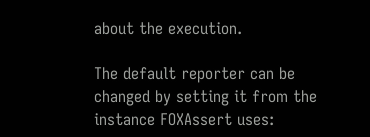about the execution.

The default reporter can be changed by setting it from the instance FOXAssert uses: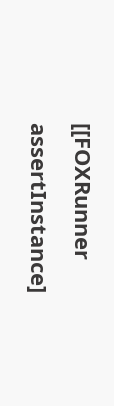[[FOXRunner assertInstance]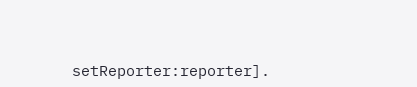setReporter:reporter].